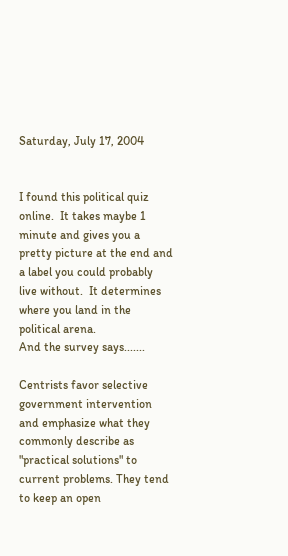Saturday, July 17, 2004


I found this political quiz online.  It takes maybe 1 minute and gives you a pretty picture at the end and a label you could probably live without.  It determines where you land in the political arena.
And the survey says.......

Centrists favor selective government intervention and emphasize what they commonly describe as "practical solutions" to current problems. They tend to keep an open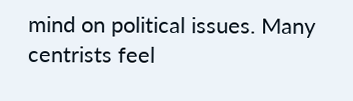mind on political issues. Many centrists feel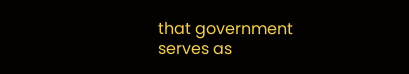that government serves as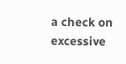a check on excessive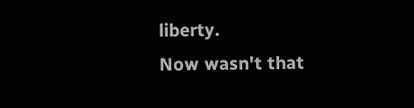liberty.
Now wasn't that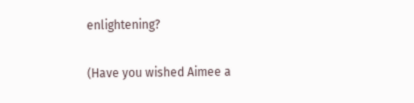enlightening?

(Have you wished Aimee a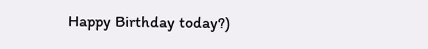Happy Birthday today?)